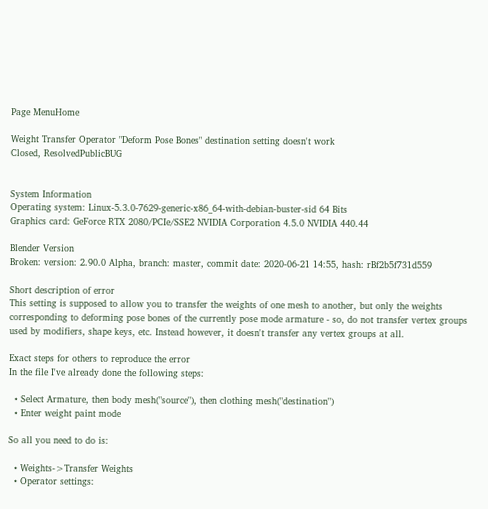Page MenuHome

Weight Transfer Operator "Deform Pose Bones" destination setting doesn't work
Closed, ResolvedPublicBUG


System Information
Operating system: Linux-5.3.0-7629-generic-x86_64-with-debian-buster-sid 64 Bits
Graphics card: GeForce RTX 2080/PCIe/SSE2 NVIDIA Corporation 4.5.0 NVIDIA 440.44

Blender Version
Broken: version: 2.90.0 Alpha, branch: master, commit date: 2020-06-21 14:55, hash: rBf2b5f731d559

Short description of error
This setting is supposed to allow you to transfer the weights of one mesh to another, but only the weights corresponding to deforming pose bones of the currently pose mode armature - so, do not transfer vertex groups used by modifiers, shape keys, etc. Instead however, it doesn't transfer any vertex groups at all.

Exact steps for others to reproduce the error
In the file I've already done the following steps:

  • Select Armature, then body mesh("source"), then clothing mesh("destination")
  • Enter weight paint mode

So all you need to do is:

  • Weights->Transfer Weights
  • Operator settings: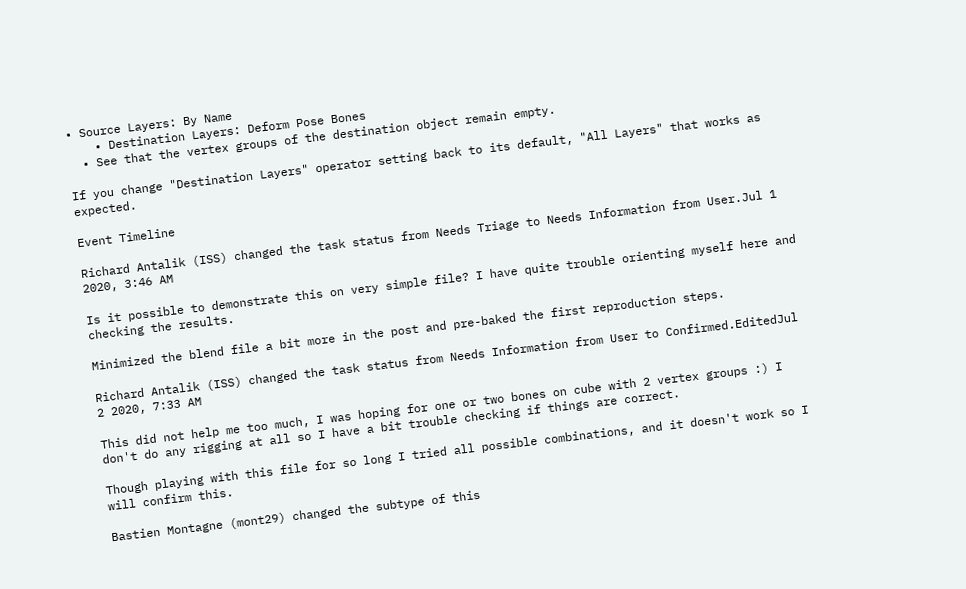• Source Layers: By Name
    • Destination Layers: Deform Pose Bones
  • See that the vertex groups of the destination object remain empty.

If you change "Destination Layers" operator setting back to its default, "All Layers" that works as expected.

Event Timeline

Richard Antalik (ISS) changed the task status from Needs Triage to Needs Information from User.Jul 1 2020, 3:46 AM

Is it possible to demonstrate this on very simple file? I have quite trouble orienting myself here and checking the results.

Minimized the blend file a bit more in the post and pre-baked the first reproduction steps.

Richard Antalik (ISS) changed the task status from Needs Information from User to Confirmed.EditedJul 2 2020, 7:33 AM

This did not help me too much, I was hoping for one or two bones on cube with 2 vertex groups :) I don't do any rigging at all so I have a bit trouble checking if things are correct.

Though playing with this file for so long I tried all possible combinations, and it doesn't work so I will confirm this.

Bastien Montagne (mont29) changed the subtype of this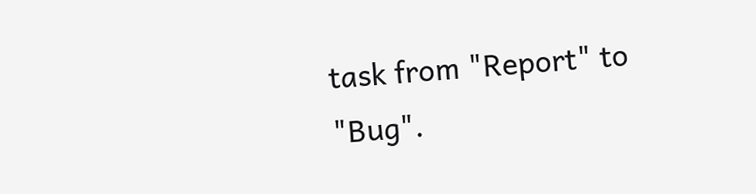task from "Report" to "Bug".